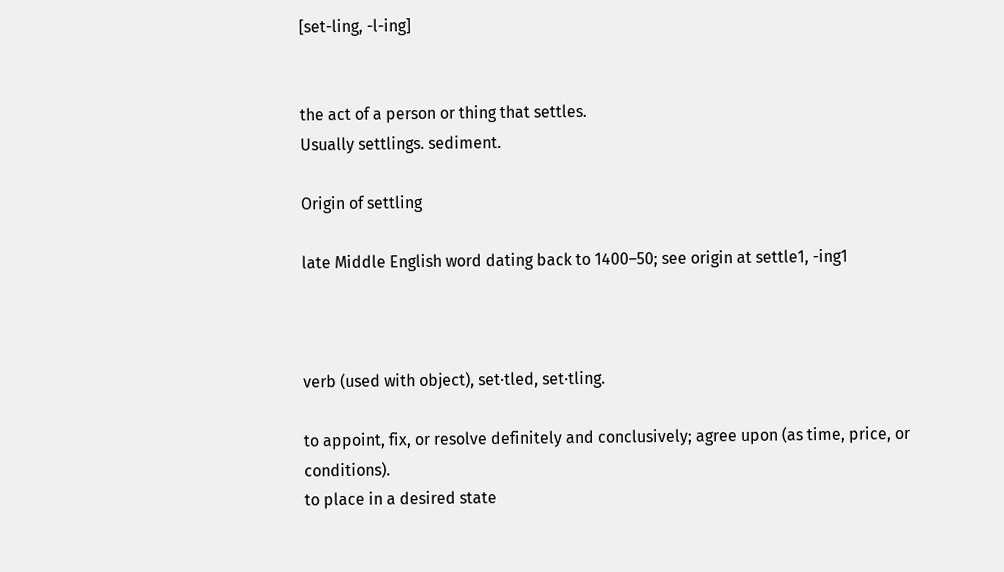[set-ling, -l-ing]


the act of a person or thing that settles.
Usually settlings. sediment.

Origin of settling

late Middle English word dating back to 1400–50; see origin at settle1, -ing1



verb (used with object), set·tled, set·tling.

to appoint, fix, or resolve definitely and conclusively; agree upon (as time, price, or conditions).
to place in a desired state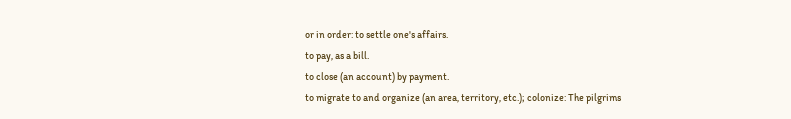or in order: to settle one's affairs.
to pay, as a bill.
to close (an account) by payment.
to migrate to and organize (an area, territory, etc.); colonize: The pilgrims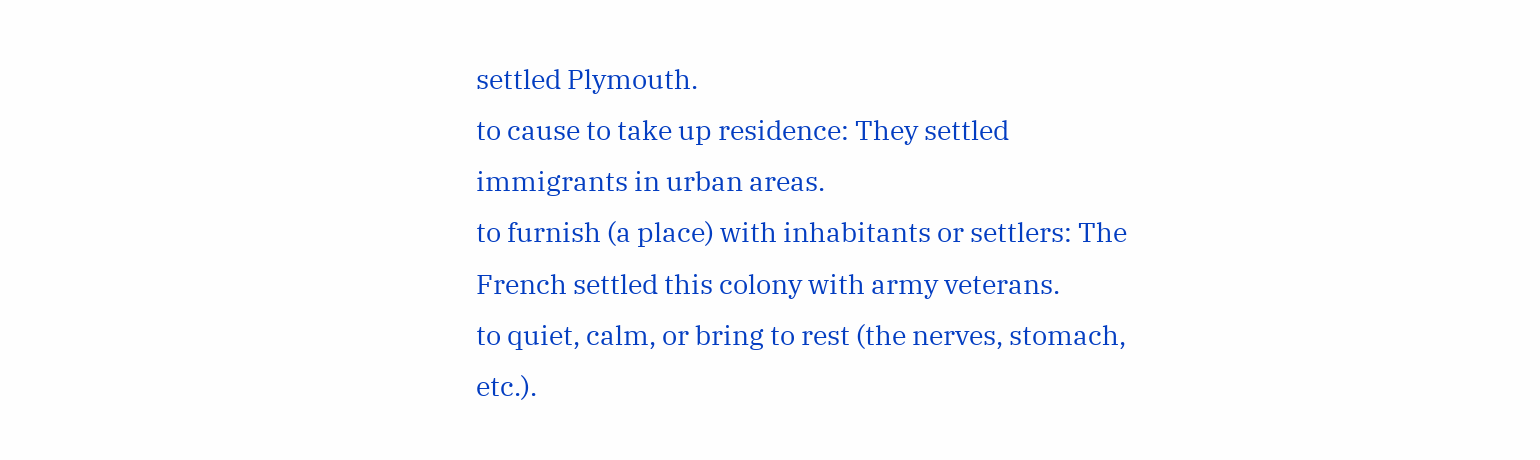settled Plymouth.
to cause to take up residence: They settled immigrants in urban areas.
to furnish (a place) with inhabitants or settlers: The French settled this colony with army veterans.
to quiet, calm, or bring to rest (the nerves, stomach, etc.).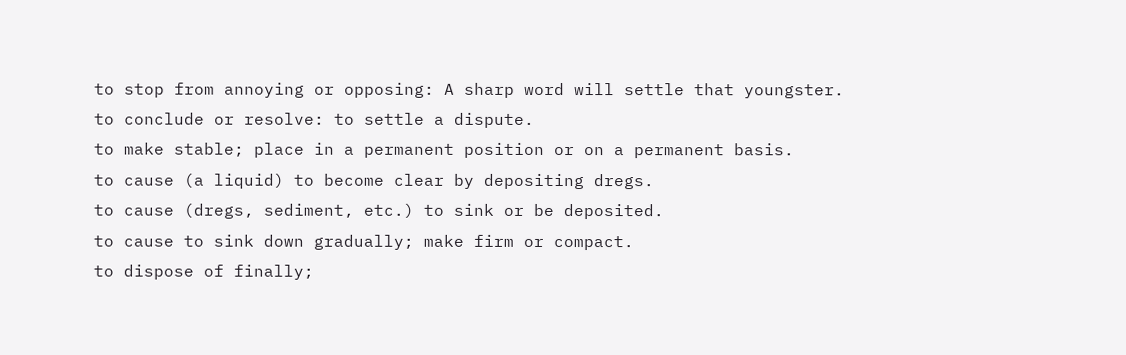to stop from annoying or opposing: A sharp word will settle that youngster.
to conclude or resolve: to settle a dispute.
to make stable; place in a permanent position or on a permanent basis.
to cause (a liquid) to become clear by depositing dregs.
to cause (dregs, sediment, etc.) to sink or be deposited.
to cause to sink down gradually; make firm or compact.
to dispose of finally;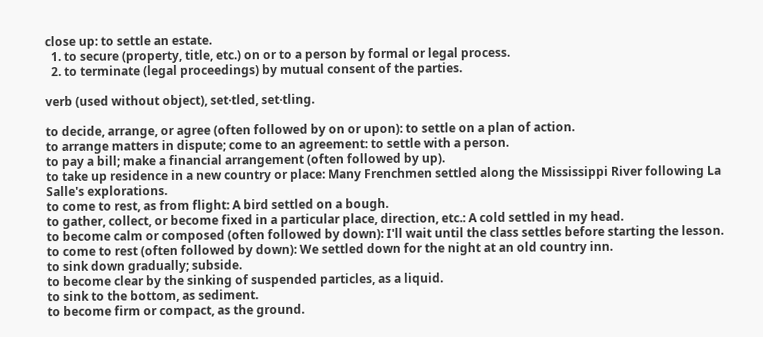close up: to settle an estate.
  1. to secure (property, title, etc.) on or to a person by formal or legal process.
  2. to terminate (legal proceedings) by mutual consent of the parties.

verb (used without object), set·tled, set·tling.

to decide, arrange, or agree (often followed by on or upon): to settle on a plan of action.
to arrange matters in dispute; come to an agreement: to settle with a person.
to pay a bill; make a financial arrangement (often followed by up).
to take up residence in a new country or place: Many Frenchmen settled along the Mississippi River following La Salle's explorations.
to come to rest, as from flight: A bird settled on a bough.
to gather, collect, or become fixed in a particular place, direction, etc.: A cold settled in my head.
to become calm or composed (often followed by down): I'll wait until the class settles before starting the lesson.
to come to rest (often followed by down): We settled down for the night at an old country inn.
to sink down gradually; subside.
to become clear by the sinking of suspended particles, as a liquid.
to sink to the bottom, as sediment.
to become firm or compact, as the ground.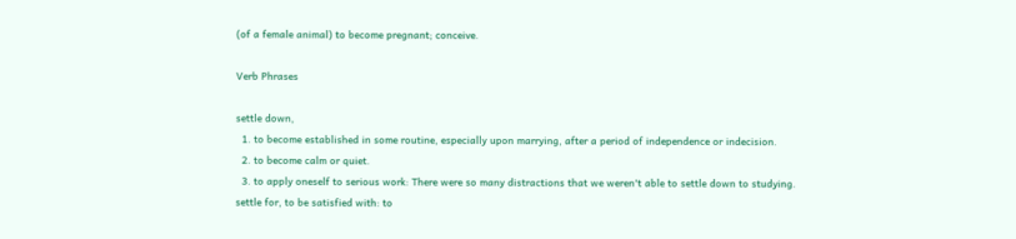(of a female animal) to become pregnant; conceive.

Verb Phrases

settle down,
  1. to become established in some routine, especially upon marrying, after a period of independence or indecision.
  2. to become calm or quiet.
  3. to apply oneself to serious work: There were so many distractions that we weren't able to settle down to studying.
settle for, to be satisfied with: to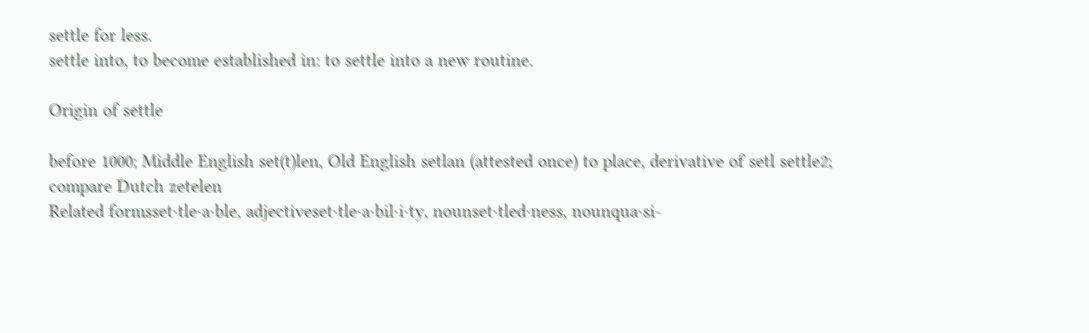settle for less.
settle into, to become established in: to settle into a new routine.

Origin of settle

before 1000; Middle English set(t)len, Old English setlan (attested once) to place, derivative of setl settle2; compare Dutch zetelen
Related formsset·tle·a·ble, adjectiveset·tle·a·bil·i·ty, nounset·tled·ness, nounqua·si-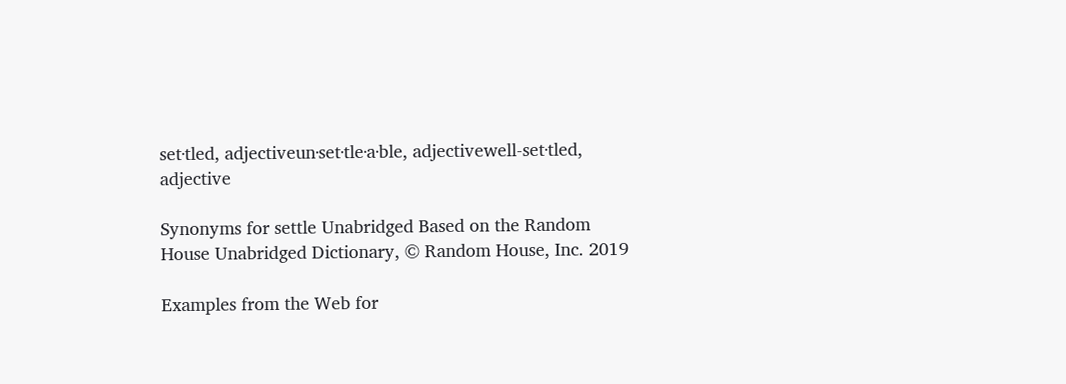set·tled, adjectiveun·set·tle·a·ble, adjectivewell-set·tled, adjective

Synonyms for settle Unabridged Based on the Random House Unabridged Dictionary, © Random House, Inc. 2019

Examples from the Web for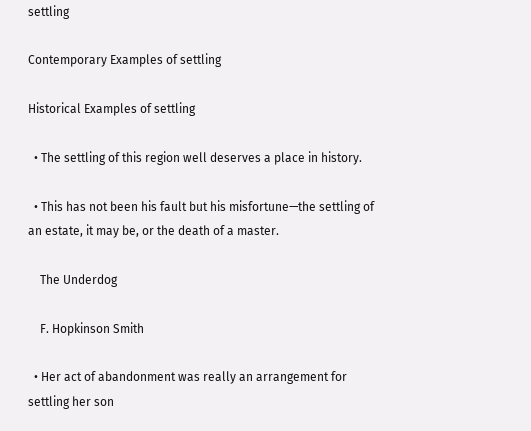settling

Contemporary Examples of settling

Historical Examples of settling

  • The settling of this region well deserves a place in history.

  • This has not been his fault but his misfortune—the settling of an estate, it may be, or the death of a master.

    The Underdog

    F. Hopkinson Smith

  • Her act of abandonment was really an arrangement for settling her son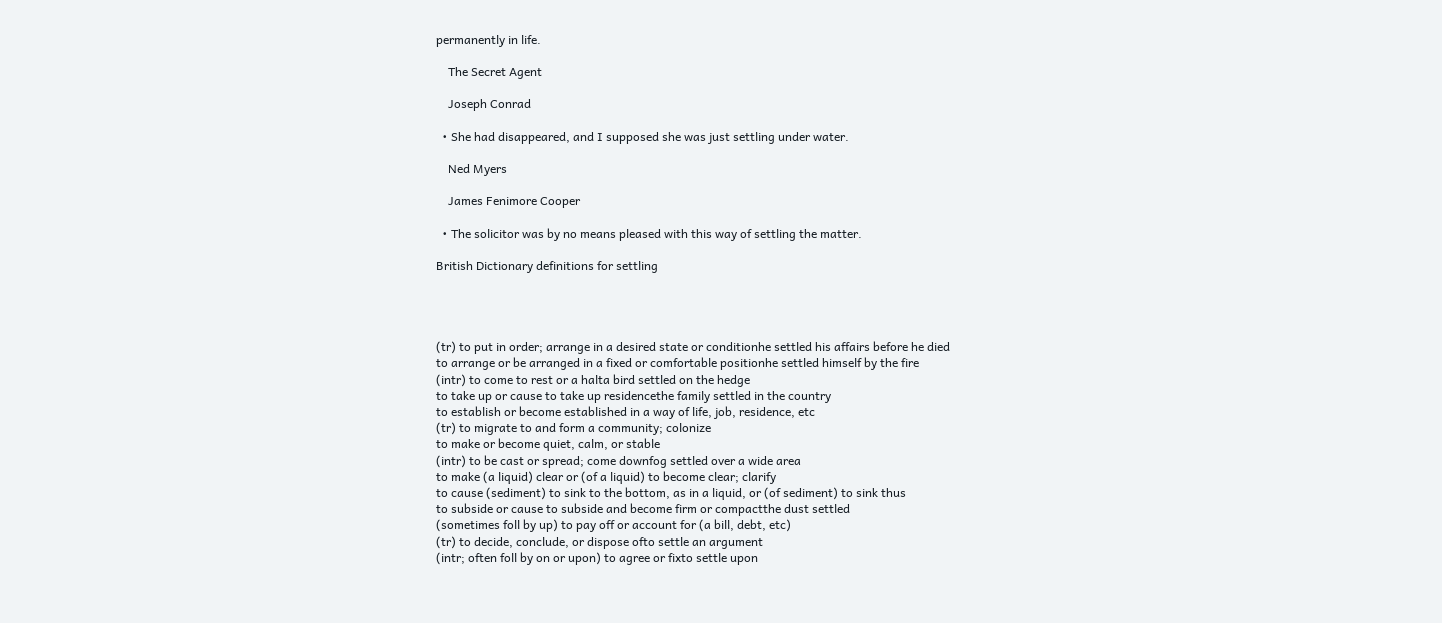permanently in life.

    The Secret Agent

    Joseph Conrad

  • She had disappeared, and I supposed she was just settling under water.

    Ned Myers

    James Fenimore Cooper

  • The solicitor was by no means pleased with this way of settling the matter.

British Dictionary definitions for settling




(tr) to put in order; arrange in a desired state or conditionhe settled his affairs before he died
to arrange or be arranged in a fixed or comfortable positionhe settled himself by the fire
(intr) to come to rest or a halta bird settled on the hedge
to take up or cause to take up residencethe family settled in the country
to establish or become established in a way of life, job, residence, etc
(tr) to migrate to and form a community; colonize
to make or become quiet, calm, or stable
(intr) to be cast or spread; come downfog settled over a wide area
to make (a liquid) clear or (of a liquid) to become clear; clarify
to cause (sediment) to sink to the bottom, as in a liquid, or (of sediment) to sink thus
to subside or cause to subside and become firm or compactthe dust settled
(sometimes foll by up) to pay off or account for (a bill, debt, etc)
(tr) to decide, conclude, or dispose ofto settle an argument
(intr; often foll by on or upon) to agree or fixto settle upon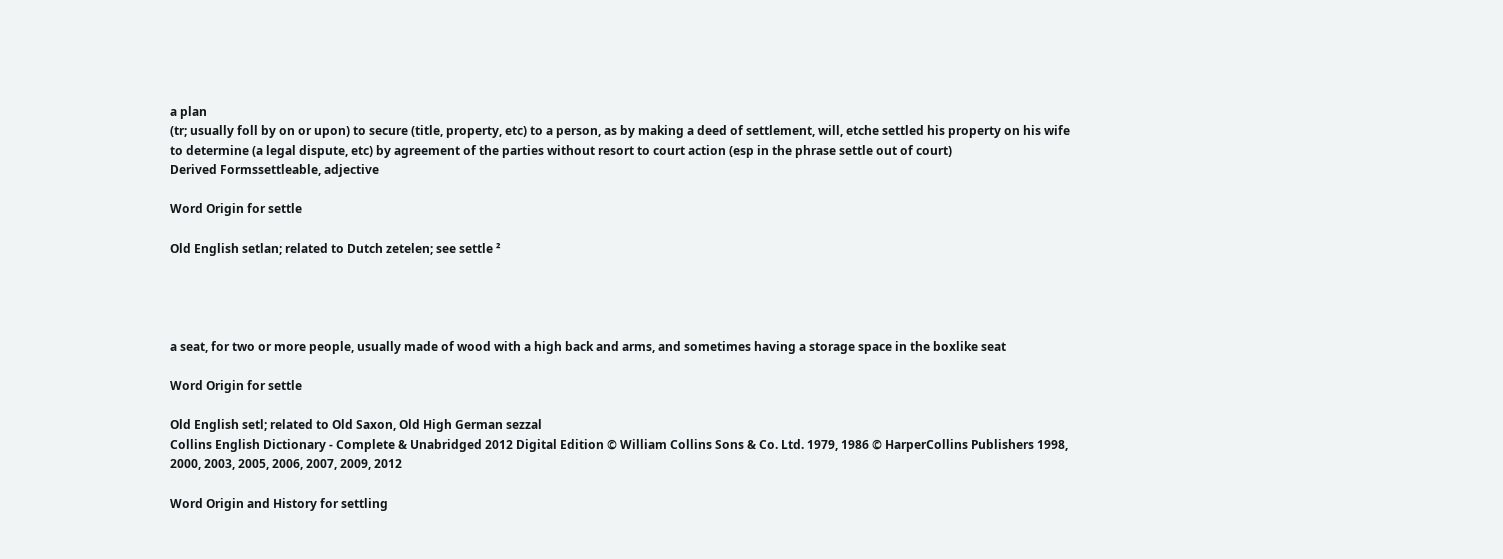a plan
(tr; usually foll by on or upon) to secure (title, property, etc) to a person, as by making a deed of settlement, will, etche settled his property on his wife
to determine (a legal dispute, etc) by agreement of the parties without resort to court action (esp in the phrase settle out of court)
Derived Formssettleable, adjective

Word Origin for settle

Old English setlan; related to Dutch zetelen; see settle ²




a seat, for two or more people, usually made of wood with a high back and arms, and sometimes having a storage space in the boxlike seat

Word Origin for settle

Old English setl; related to Old Saxon, Old High German sezzal
Collins English Dictionary - Complete & Unabridged 2012 Digital Edition © William Collins Sons & Co. Ltd. 1979, 1986 © HarperCollins Publishers 1998, 2000, 2003, 2005, 2006, 2007, 2009, 2012

Word Origin and History for settling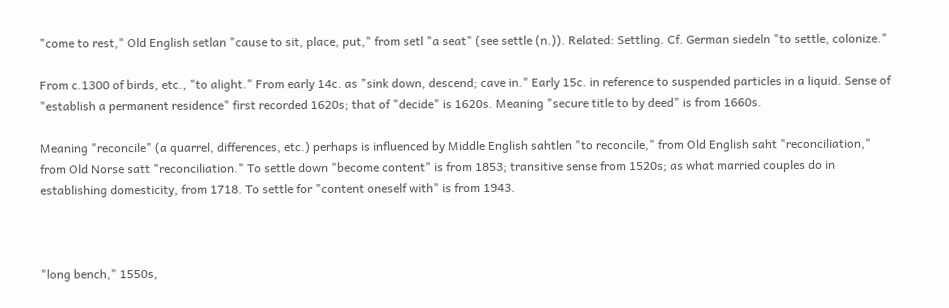"come to rest," Old English setlan "cause to sit, place, put," from setl "a seat" (see settle (n.)). Related: Settling. Cf. German siedeln "to settle, colonize."

From c.1300 of birds, etc., "to alight." From early 14c. as "sink down, descend; cave in." Early 15c. in reference to suspended particles in a liquid. Sense of "establish a permanent residence" first recorded 1620s; that of "decide" is 1620s. Meaning "secure title to by deed" is from 1660s.

Meaning "reconcile" (a quarrel, differences, etc.) perhaps is influenced by Middle English sahtlen "to reconcile," from Old English saht "reconciliation," from Old Norse satt "reconciliation." To settle down "become content" is from 1853; transitive sense from 1520s; as what married couples do in establishing domesticity, from 1718. To settle for "content oneself with" is from 1943.



"long bench," 1550s,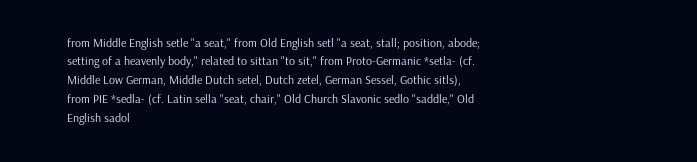from Middle English setle "a seat," from Old English setl "a seat, stall; position, abode; setting of a heavenly body," related to sittan "to sit," from Proto-Germanic *setla- (cf. Middle Low German, Middle Dutch setel, Dutch zetel, German Sessel, Gothic sitls), from PIE *sedla- (cf. Latin sella "seat, chair," Old Church Slavonic sedlo "saddle," Old English sadol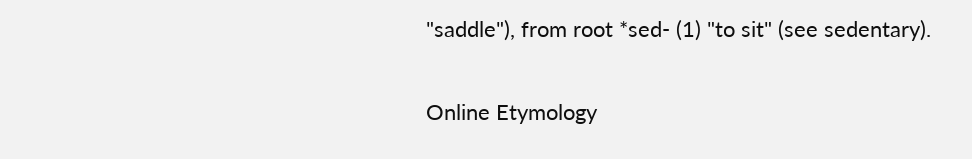"saddle"), from root *sed- (1) "to sit" (see sedentary).

Online Etymology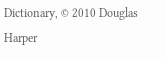Dictionary, © 2010 Douglas Harper